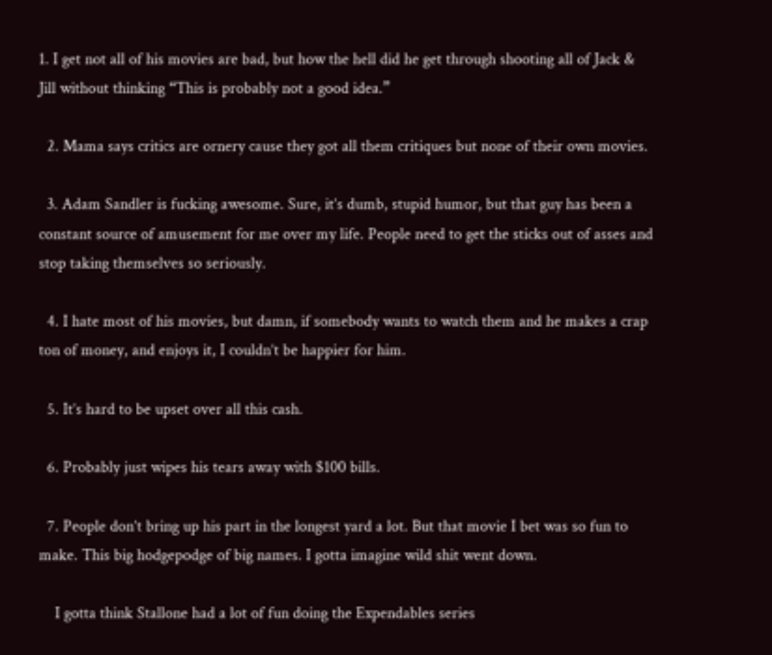1. I get not all of his movies are bad, but how the hell did he get through shooting all of Jack & Jill without thinking “This is probably not a good idea.”

  2. Mama says critics are ornery cause they got all them critiques but none of their own movies.

  3. Adam Sandler is fucking awesome. Sure, it’s dumb, stupid humor, but that guy has been a constant source of amusement for me over my life. People need to get the sticks out of asses and stop taking themselves so seriously.

  4. I hate most of his movies, but damn, if somebody wants to watch them and he makes a crap ton of money, and enjoys it, I couldn’t be happier for him.

  5. It’s hard to be upset over all this cash.

  6. Probably just wipes his tears away with $100 bills.

  7. People don’t bring up his part in the longest yard a lot. But that movie I bet was so fun to make. This big hodgepodge of big names. I gotta imagine wild shit went down.

    I gotta think Stallone had a lot of fun doing the Expendables series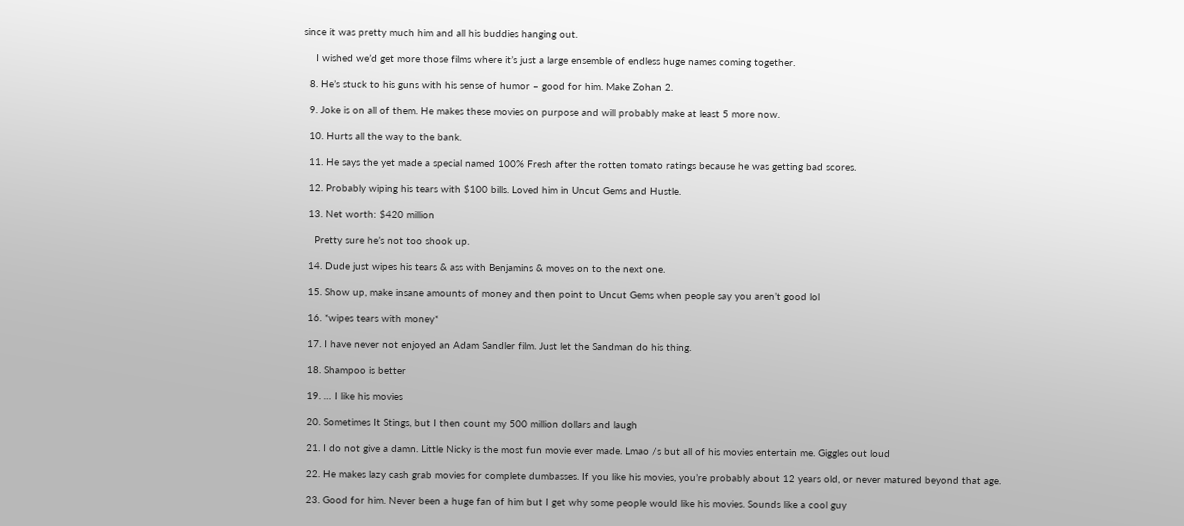since it was pretty much him and all his buddies hanging out.

    I wished we’d get more those films where it’s just a large ensemble of endless huge names coming together.

  8. He’s stuck to his guns with his sense of humor – good for him. Make Zohan 2.

  9. Joke is on all of them. He makes these movies on purpose and will probably make at least 5 more now.

  10. Hurts all the way to the bank.

  11. He says the yet made a special named 100% Fresh after the rotten tomato ratings because he was getting bad scores.

  12. Probably wiping his tears with $100 bills. Loved him in Uncut Gems and Hustle.

  13. Net worth: $420 million

    Pretty sure he’s not too shook up.

  14. Dude just wipes his tears & ass with Benjamins & moves on to the next one.

  15. Show up, make insane amounts of money and then point to Uncut Gems when people say you aren’t good lol

  16. *wipes tears with money*

  17. I have never not enjoyed an Adam Sandler film. Just let the Sandman do his thing.

  18. Shampoo is better

  19. … I like his movies

  20. Sometimes It Stings, but I then count my 500 million dollars and laugh

  21. I do not give a damn. Little Nicky is the most fun movie ever made. Lmao /s but all of his movies entertain me. Giggles out loud

  22. He makes lazy cash grab movies for complete dumbasses. If you like his movies, you’re probably about 12 years old, or never matured beyond that age.

  23. Good for him. Never been a huge fan of him but I get why some people would like his movies. Sounds like a cool guy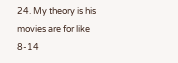24. My theory is his movies are for like 8-14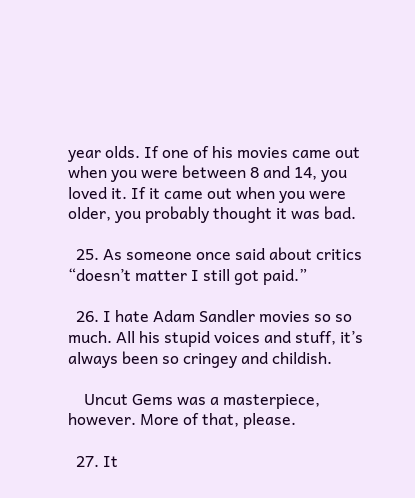year olds. If one of his movies came out when you were between 8 and 14, you loved it. If it came out when you were older, you probably thought it was bad.

  25. As someone once said about critics “doesn’t matter I still got paid.”

  26. I hate Adam Sandler movies so so much. All his stupid voices and stuff, it’s always been so cringey and childish.

    Uncut Gems was a masterpiece, however. More of that, please.

  27. It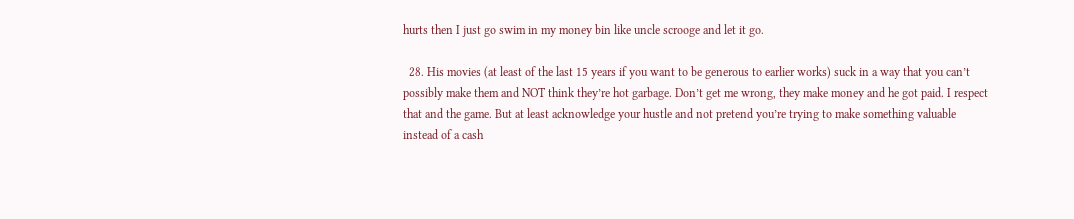hurts then I just go swim in my money bin like uncle scrooge and let it go.

  28. His movies (at least of the last 15 years if you want to be generous to earlier works) suck in a way that you can’t possibly make them and NOT think they’re hot garbage. Don’t get me wrong, they make money and he got paid. I respect that and the game. But at least acknowledge your hustle and not pretend you’re trying to make something valuable instead of a cash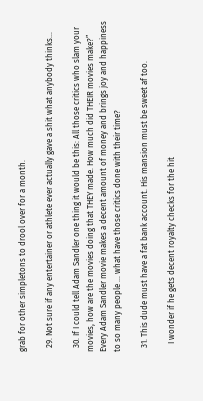grab for other simpletons to drool over for a month.

  29. Not sure if any entertainer or athlete ever actually gave a shit what anybody thinks…

  30. If I could tell Adam Sandler one thing it would be this: All those critics who slam your movies, how are the movies doing that THEY made. How much did THEIR movies make?” Every Adam Sandler movie makes a decent amount of money and brings joy and happiness to so many people … what have those critics done with their time?

  31. This dude must have a fat bank account. His mansion must be sweet af too.

    I wonder if he gets decent royalty checks for the hit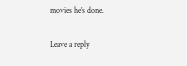movies he’s done.

Leave a reply